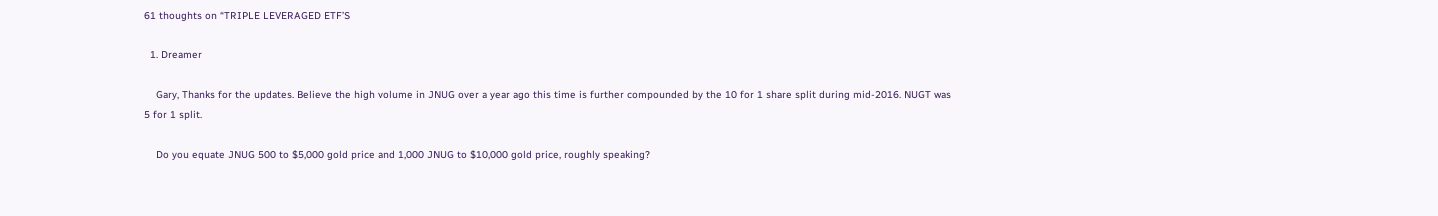61 thoughts on “TRIPLE LEVERAGED ETF’S

  1. Dreamer

    Gary, Thanks for the updates. Believe the high volume in JNUG over a year ago this time is further compounded by the 10 for 1 share split during mid-2016. NUGT was 5 for 1 split.

    Do you equate JNUG 500 to $5,000 gold price and 1,000 JNUG to $10,000 gold price, roughly speaking?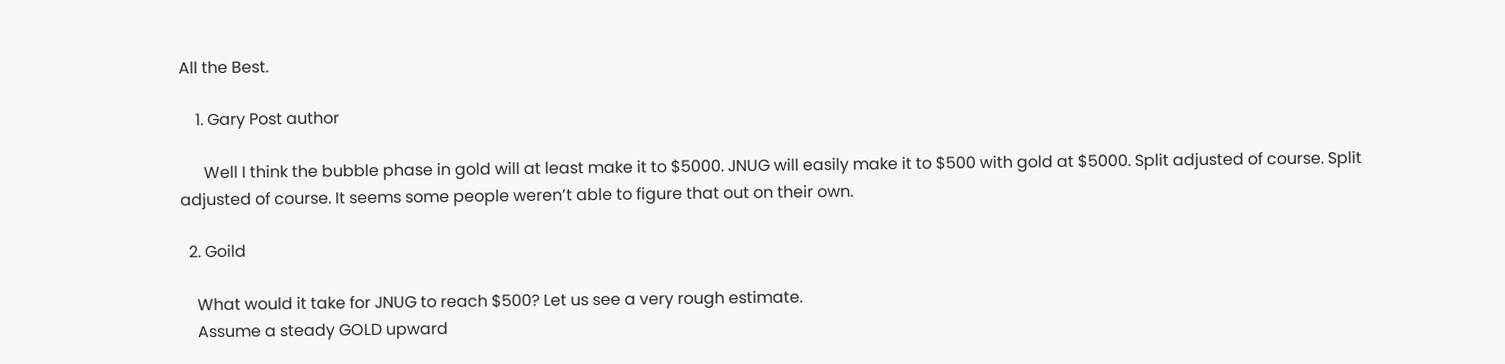All the Best.

    1. Gary Post author

      Well I think the bubble phase in gold will at least make it to $5000. JNUG will easily make it to $500 with gold at $5000. Split adjusted of course. Split adjusted of course. It seems some people weren’t able to figure that out on their own.

  2. Goild

    What would it take for JNUG to reach $500? Let us see a very rough estimate.
    Assume a steady GOLD upward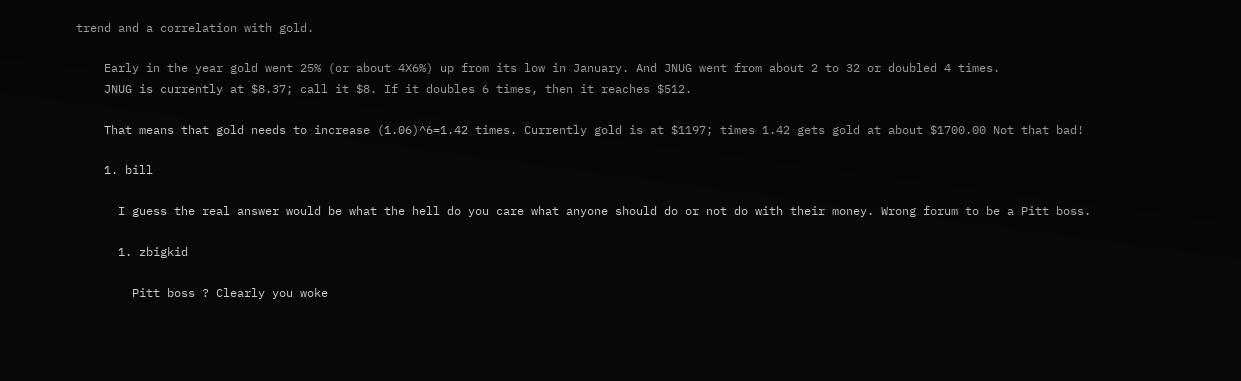trend and a correlation with gold.

    Early in the year gold went 25% (or about 4X6%) up from its low in January. And JNUG went from about 2 to 32 or doubled 4 times.
    JNUG is currently at $8.37; call it $8. If it doubles 6 times, then it reaches $512.

    That means that gold needs to increase (1.06)^6=1.42 times. Currently gold is at $1197; times 1.42 gets gold at about $1700.00 Not that bad!

    1. bill

      I guess the real answer would be what the hell do you care what anyone should do or not do with their money. Wrong forum to be a Pitt boss.

      1. zbigkid

        Pitt boss ? Clearly you woke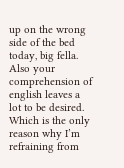up on the wrong side of the bed today, big fella. Also your comprehension of english leaves a lot to be desired. Which is the only reason why I’m refraining from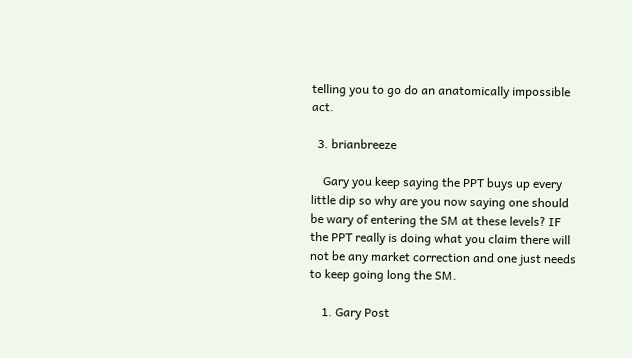telling you to go do an anatomically impossible act.

  3. brianbreeze

    Gary you keep saying the PPT buys up every little dip so why are you now saying one should be wary of entering the SM at these levels? IF the PPT really is doing what you claim there will not be any market correction and one just needs to keep going long the SM.

    1. Gary Post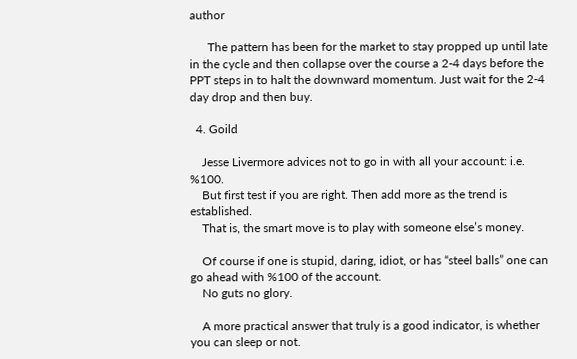author

      The pattern has been for the market to stay propped up until late in the cycle and then collapse over the course a 2-4 days before the PPT steps in to halt the downward momentum. Just wait for the 2-4 day drop and then buy.

  4. Goild

    Jesse Livermore advices not to go in with all your account: i.e. %100.
    But first test if you are right. Then add more as the trend is established.
    That is, the smart move is to play with someone else’s money.

    Of course if one is stupid, daring, idiot, or has “steel balls” one can go ahead with %100 of the account.
    No guts no glory.

    A more practical answer that truly is a good indicator, is whether you can sleep or not.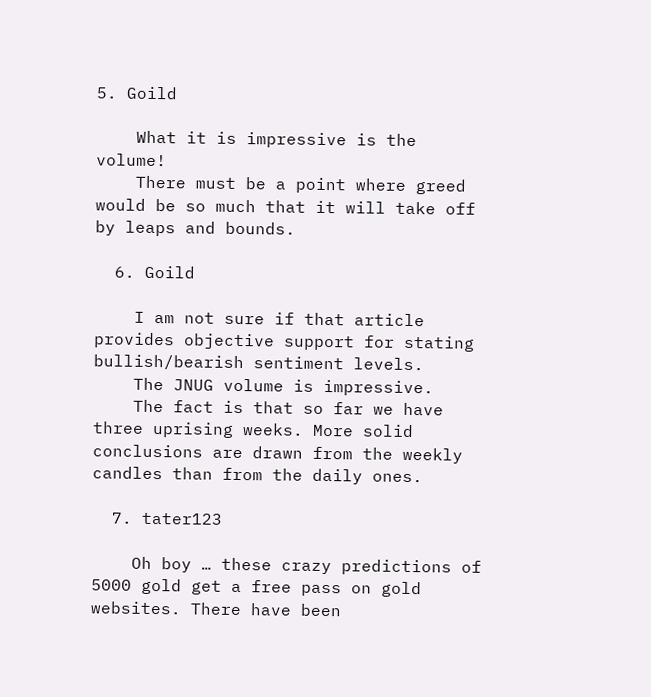5. Goild

    What it is impressive is the volume!
    There must be a point where greed would be so much that it will take off by leaps and bounds.

  6. Goild

    I am not sure if that article provides objective support for stating bullish/bearish sentiment levels.
    The JNUG volume is impressive.
    The fact is that so far we have three uprising weeks. More solid conclusions are drawn from the weekly candles than from the daily ones.

  7. tater123

    Oh boy … these crazy predictions of 5000 gold get a free pass on gold websites. There have been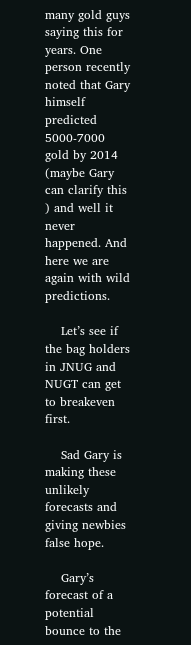many gold guys saying this for years. One person recently noted that Gary himself predicted 5000-7000 gold by 2014 (maybe Gary can clarify this ) and well it never happened. And here we are again with wild predictions.

    Let’s see if the bag holders in JNUG and NUGT can get to breakeven first.

    Sad Gary is making these unlikely forecasts and giving newbies false hope.

    Gary’s forecast of a potential bounce to the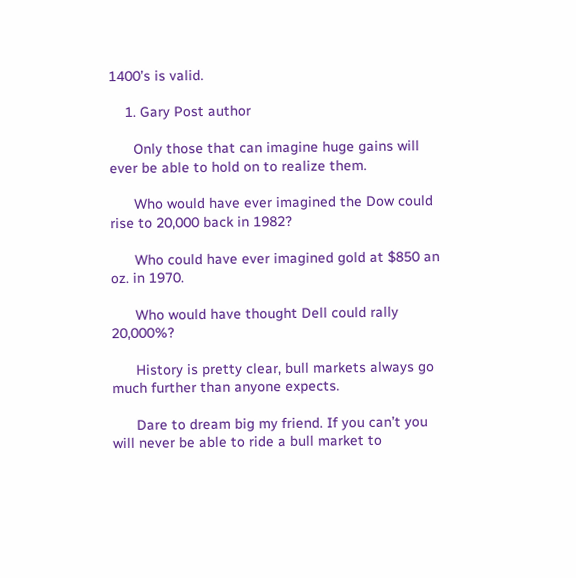1400’s is valid.

    1. Gary Post author

      Only those that can imagine huge gains will ever be able to hold on to realize them.

      Who would have ever imagined the Dow could rise to 20,000 back in 1982?

      Who could have ever imagined gold at $850 an oz. in 1970.

      Who would have thought Dell could rally 20,000%?

      History is pretty clear, bull markets always go much further than anyone expects.

      Dare to dream big my friend. If you can’t you will never be able to ride a bull market to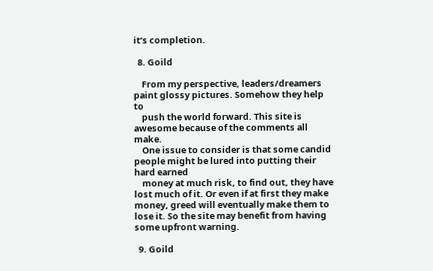it’s completion.

  8. Goild

    From my perspective, leaders/dreamers paint glossy pictures. Somehow they help to
    push the world forward. This site is awesome because of the comments all make.
    One issue to consider is that some candid people might be lured into putting their hard earned
    money at much risk, to find out, they have lost much of it. Or even if at first they make money, greed will eventually make them to lose it. So the site may benefit from having some upfront warning.

  9. Goild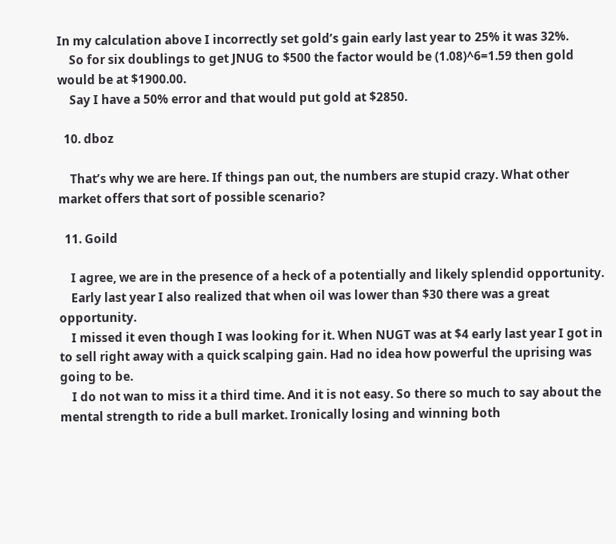In my calculation above I incorrectly set gold’s gain early last year to 25% it was 32%.
    So for six doublings to get JNUG to $500 the factor would be (1.08)^6=1.59 then gold would be at $1900.00.
    Say I have a 50% error and that would put gold at $2850.

  10. dboz

    That’s why we are here. If things pan out, the numbers are stupid crazy. What other market offers that sort of possible scenario?

  11. Goild

    I agree, we are in the presence of a heck of a potentially and likely splendid opportunity.
    Early last year I also realized that when oil was lower than $30 there was a great opportunity.
    I missed it even though I was looking for it. When NUGT was at $4 early last year I got in to sell right away with a quick scalping gain. Had no idea how powerful the uprising was going to be.
    I do not wan to miss it a third time. And it is not easy. So there so much to say about the mental strength to ride a bull market. Ironically losing and winning both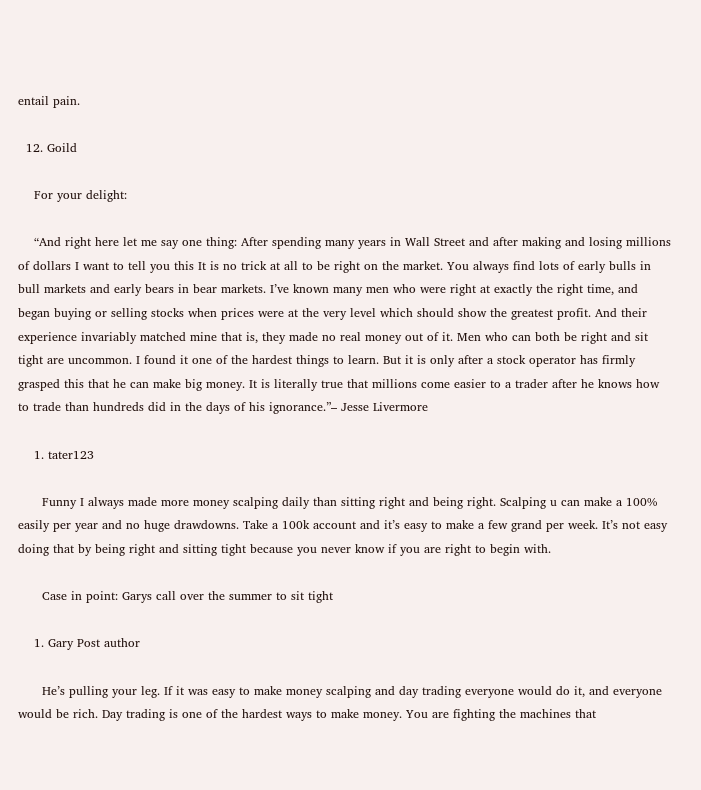entail pain.

  12. Goild

    For your delight:

    “And right here let me say one thing: After spending many years in Wall Street and after making and losing millions of dollars I want to tell you this It is no trick at all to be right on the market. You always find lots of early bulls in bull markets and early bears in bear markets. I’ve known many men who were right at exactly the right time, and began buying or selling stocks when prices were at the very level which should show the greatest profit. And their experience invariably matched mine that is, they made no real money out of it. Men who can both be right and sit tight are uncommon. I found it one of the hardest things to learn. But it is only after a stock operator has firmly grasped this that he can make big money. It is literally true that millions come easier to a trader after he knows how to trade than hundreds did in the days of his ignorance.”– Jesse Livermore

    1. tater123

      Funny I always made more money scalping daily than sitting right and being right. Scalping u can make a 100% easily per year and no huge drawdowns. Take a 100k account and it’s easy to make a few grand per week. It’s not easy doing that by being right and sitting tight because you never know if you are right to begin with.

      Case in point: Garys call over the summer to sit tight

    1. Gary Post author

      He’s pulling your leg. If it was easy to make money scalping and day trading everyone would do it, and everyone would be rich. Day trading is one of the hardest ways to make money. You are fighting the machines that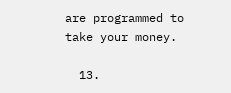are programmed to take your money.

  13.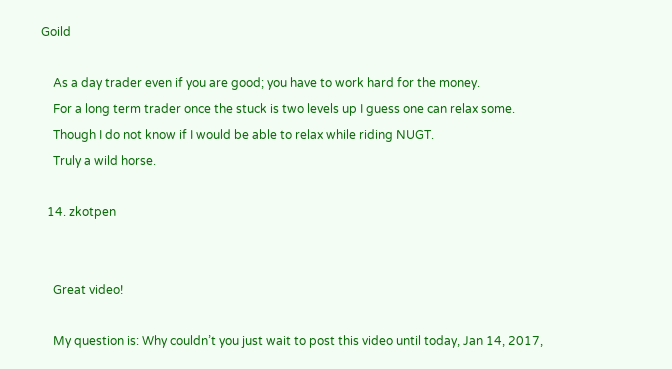Goild

    As a day trader even if you are good; you have to work hard for the money.
    For a long term trader once the stuck is two levels up I guess one can relax some.
    Though I do not know if I would be able to relax while riding NUGT.
    Truly a wild horse.

  14. zkotpen


    Great video!

    My question is: Why couldn’t you just wait to post this video until today, Jan 14, 2017,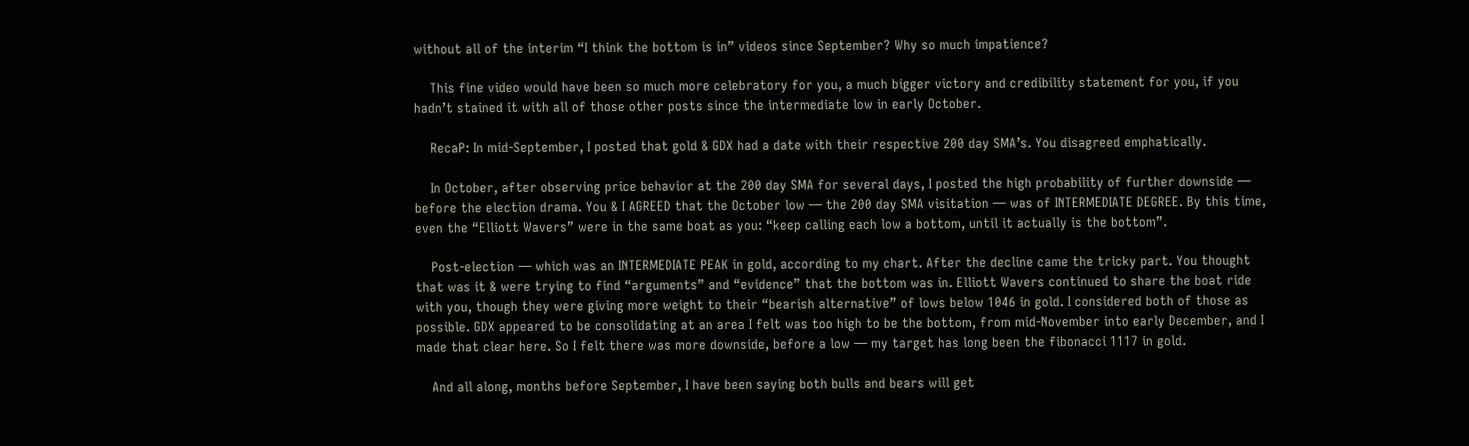without all of the interim “I think the bottom is in” videos since September? Why so much impatience?

    This fine video would have been so much more celebratory for you, a much bigger victory and credibility statement for you, if you hadn’t stained it with all of those other posts since the intermediate low in early October.

    RecaP: In mid-September, I posted that gold & GDX had a date with their respective 200 day SMA’s. You disagreed emphatically.

    In October, after observing price behavior at the 200 day SMA for several days, I posted the high probability of further downside — before the election drama. You & I AGREED that the October low — the 200 day SMA visitation — was of INTERMEDIATE DEGREE. By this time, even the “Elliott Wavers” were in the same boat as you: “keep calling each low a bottom, until it actually is the bottom”.

    Post-election — which was an INTERMEDIATE PEAK in gold, according to my chart. After the decline came the tricky part. You thought that was it & were trying to find “arguments” and “evidence” that the bottom was in. Elliott Wavers continued to share the boat ride with you, though they were giving more weight to their “bearish alternative” of lows below 1046 in gold. I considered both of those as possible. GDX appeared to be consolidating at an area I felt was too high to be the bottom, from mid-November into early December, and I made that clear here. So I felt there was more downside, before a low — my target has long been the fibonacci 1117 in gold.

    And all along, months before September, I have been saying both bulls and bears will get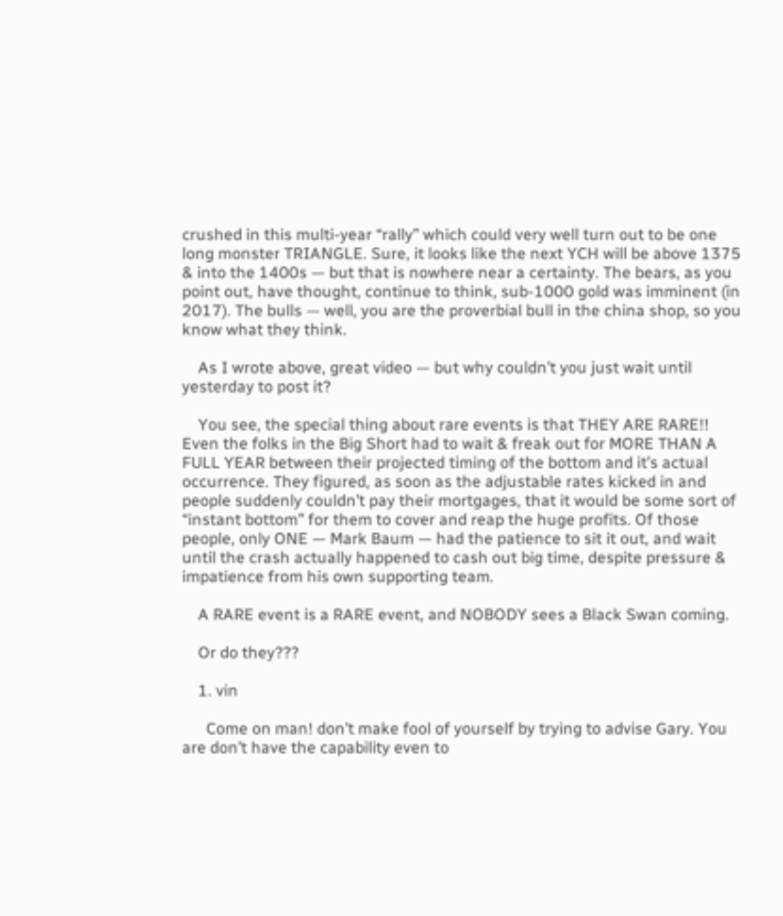crushed in this multi-year “rally” which could very well turn out to be one long monster TRIANGLE. Sure, it looks like the next YCH will be above 1375 & into the 1400s — but that is nowhere near a certainty. The bears, as you point out, have thought, continue to think, sub-1000 gold was imminent (in 2017). The bulls — well, you are the proverbial bull in the china shop, so you know what they think.

    As I wrote above, great video — but why couldn’t you just wait until yesterday to post it?

    You see, the special thing about rare events is that THEY ARE RARE!! Even the folks in the Big Short had to wait & freak out for MORE THAN A FULL YEAR between their projected timing of the bottom and it’s actual occurrence. They figured, as soon as the adjustable rates kicked in and people suddenly couldn’t pay their mortgages, that it would be some sort of “instant bottom” for them to cover and reap the huge profits. Of those people, only ONE — Mark Baum — had the patience to sit it out, and wait until the crash actually happened to cash out big time, despite pressure & impatience from his own supporting team.

    A RARE event is a RARE event, and NOBODY sees a Black Swan coming.

    Or do they???

    1. vin

      Come on man! don’t make fool of yourself by trying to advise Gary. You are don’t have the capability even to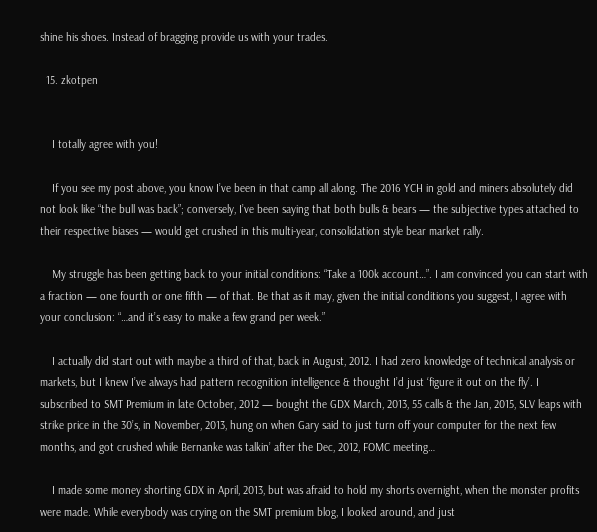shine his shoes. Instead of bragging provide us with your trades.

  15. zkotpen


    I totally agree with you!

    If you see my post above, you know I’ve been in that camp all along. The 2016 YCH in gold and miners absolutely did not look like “the bull was back”; conversely, I’ve been saying that both bulls & bears — the subjective types attached to their respective biases — would get crushed in this multi-year, consolidation style bear market rally.

    My struggle has been getting back to your initial conditions: “Take a 100k account…”. I am convinced you can start with a fraction — one fourth or one fifth — of that. Be that as it may, given the initial conditions you suggest, I agree with your conclusion: “…and it’s easy to make a few grand per week.”

    I actually did start out with maybe a third of that, back in August, 2012. I had zero knowledge of technical analysis or markets, but I knew I’ve always had pattern recognition intelligence & thought I’d just ‘figure it out on the fly’. I subscribed to SMT Premium in late October, 2012 — bought the GDX March, 2013, 55 calls & the Jan, 2015, SLV leaps with strike price in the 30’s, in November, 2013, hung on when Gary said to just turn off your computer for the next few months, and got crushed while Bernanke was talkin’ after the Dec, 2012, FOMC meeting…

    I made some money shorting GDX in April, 2013, but was afraid to hold my shorts overnight, when the monster profits were made. While everybody was crying on the SMT premium blog, I looked around, and just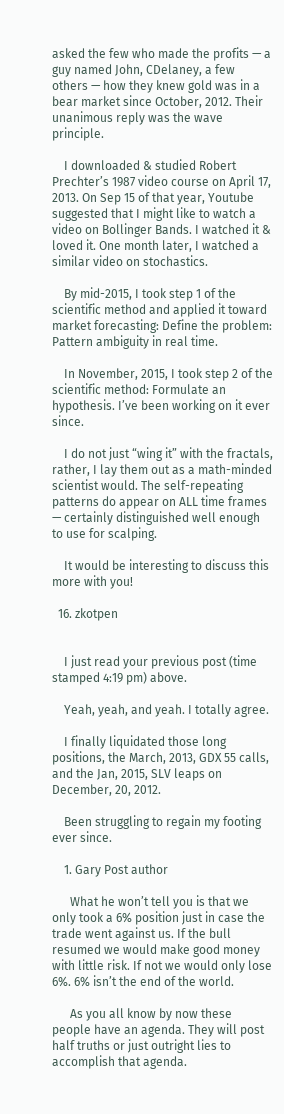asked the few who made the profits — a guy named John, CDelaney, a few others — how they knew gold was in a bear market since October, 2012. Their unanimous reply was the wave principle.

    I downloaded & studied Robert Prechter’s 1987 video course on April 17, 2013. On Sep 15 of that year, Youtube suggested that I might like to watch a video on Bollinger Bands. I watched it & loved it. One month later, I watched a similar video on stochastics.

    By mid-2015, I took step 1 of the scientific method and applied it toward market forecasting: Define the problem: Pattern ambiguity in real time.

    In November, 2015, I took step 2 of the scientific method: Formulate an hypothesis. I’ve been working on it ever since.

    I do not just “wing it” with the fractals, rather, I lay them out as a math-minded scientist would. The self-repeating patterns do appear on ALL time frames — certainly distinguished well enough to use for scalping.

    It would be interesting to discuss this more with you!

  16. zkotpen


    I just read your previous post (time stamped 4:19 pm) above.

    Yeah, yeah, and yeah. I totally agree.

    I finally liquidated those long positions, the March, 2013, GDX 55 calls, and the Jan, 2015, SLV leaps on December, 20, 2012.

    Been struggling to regain my footing ever since.

    1. Gary Post author

      What he won’t tell you is that we only took a 6% position just in case the trade went against us. If the bull resumed we would make good money with little risk. If not we would only lose 6%. 6% isn’t the end of the world.

      As you all know by now these people have an agenda. They will post half truths or just outright lies to accomplish that agenda.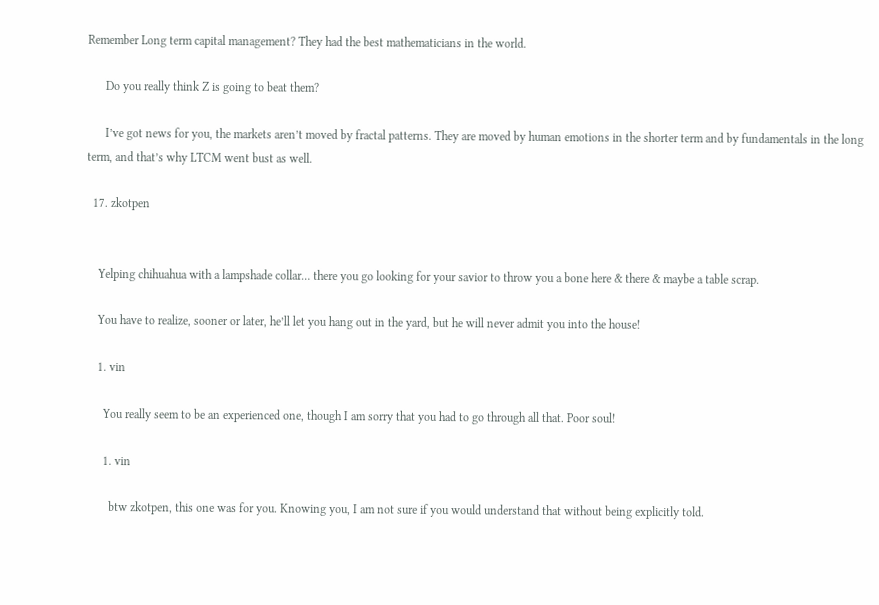Remember Long term capital management? They had the best mathematicians in the world.

      Do you really think Z is going to beat them?

      I’ve got news for you, the markets aren’t moved by fractal patterns. They are moved by human emotions in the shorter term and by fundamentals in the long term, and that’s why LTCM went bust as well.

  17. zkotpen


    Yelping chihuahua with a lampshade collar… there you go looking for your savior to throw you a bone here & there & maybe a table scrap.

    You have to realize, sooner or later, he’ll let you hang out in the yard, but he will never admit you into the house!

    1. vin

      You really seem to be an experienced one, though I am sorry that you had to go through all that. Poor soul!

      1. vin

        btw zkotpen, this one was for you. Knowing you, I am not sure if you would understand that without being explicitly told.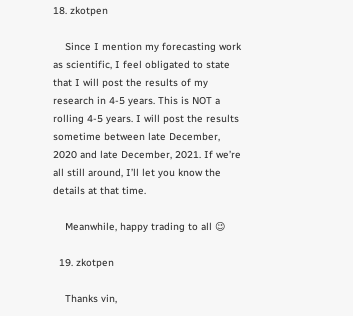18. zkotpen

    Since I mention my forecasting work as scientific, I feel obligated to state that I will post the results of my research in 4-5 years. This is NOT a rolling 4-5 years. I will post the results sometime between late December, 2020 and late December, 2021. If we’re all still around, I’ll let you know the details at that time.

    Meanwhile, happy trading to all 😉

  19. zkotpen

    Thanks vin,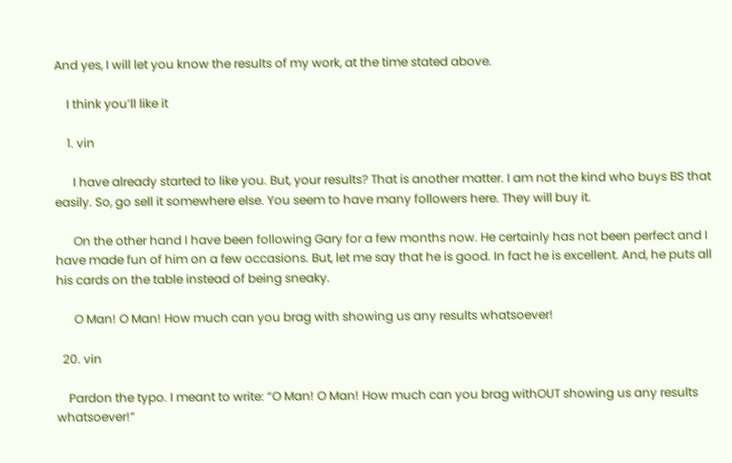And yes, I will let you know the results of my work, at the time stated above.

    I think you’ll like it

    1. vin

      I have already started to like you. But, your results? That is another matter. I am not the kind who buys BS that easily. So, go sell it somewhere else. You seem to have many followers here. They will buy it.

      On the other hand I have been following Gary for a few months now. He certainly has not been perfect and I have made fun of him on a few occasions. But, let me say that he is good. In fact he is excellent. And, he puts all his cards on the table instead of being sneaky.

      O Man! O Man! How much can you brag with showing us any results whatsoever!

  20. vin

    Pardon the typo. I meant to write: “O Man! O Man! How much can you brag withOUT showing us any results whatsoever!”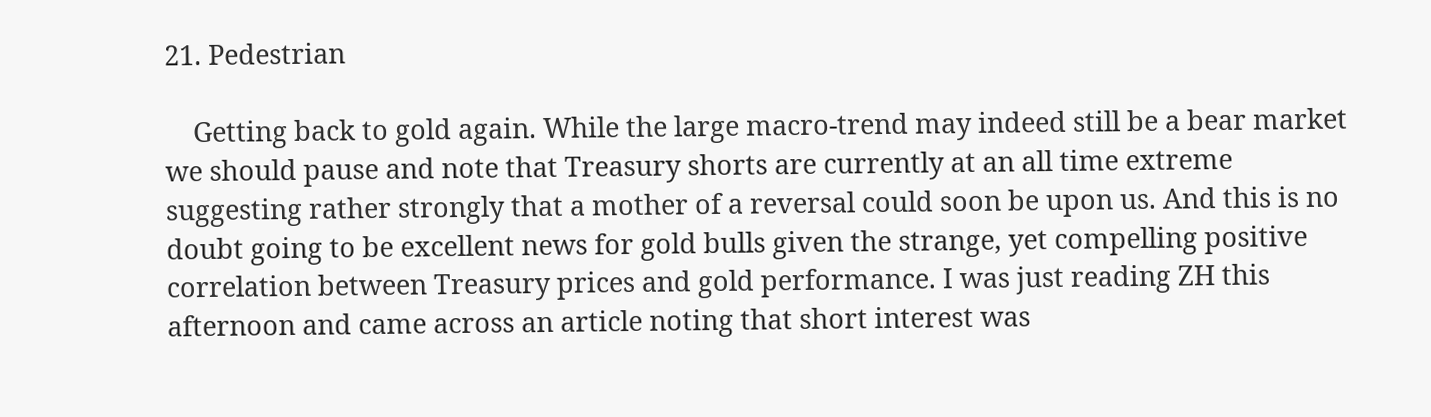21. Pedestrian

    Getting back to gold again. While the large macro-trend may indeed still be a bear market we should pause and note that Treasury shorts are currently at an all time extreme suggesting rather strongly that a mother of a reversal could soon be upon us. And this is no doubt going to be excellent news for gold bulls given the strange, yet compelling positive correlation between Treasury prices and gold performance. I was just reading ZH this afternoon and came across an article noting that short interest was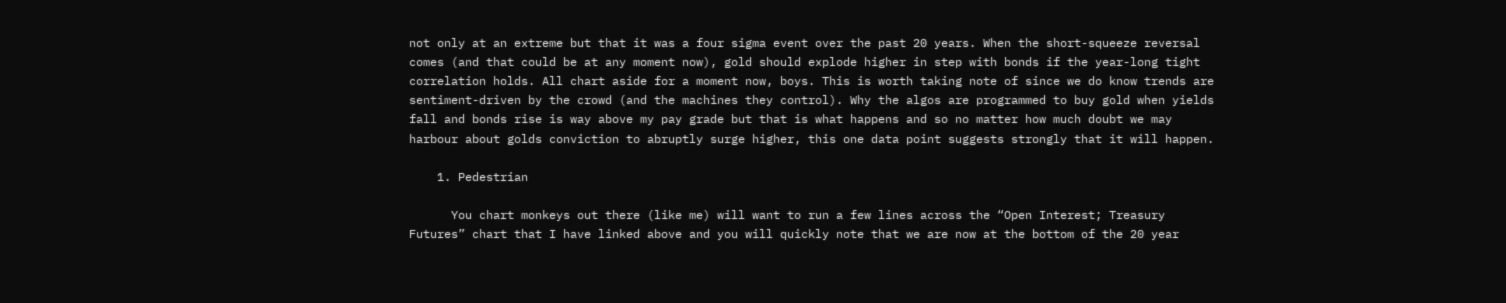not only at an extreme but that it was a four sigma event over the past 20 years. When the short-squeeze reversal comes (and that could be at any moment now), gold should explode higher in step with bonds if the year-long tight correlation holds. All chart aside for a moment now, boys. This is worth taking note of since we do know trends are sentiment-driven by the crowd (and the machines they control). Why the algos are programmed to buy gold when yields fall and bonds rise is way above my pay grade but that is what happens and so no matter how much doubt we may harbour about golds conviction to abruptly surge higher, this one data point suggests strongly that it will happen.

    1. Pedestrian

      You chart monkeys out there (like me) will want to run a few lines across the “Open Interest; Treasury Futures” chart that I have linked above and you will quickly note that we are now at the bottom of the 20 year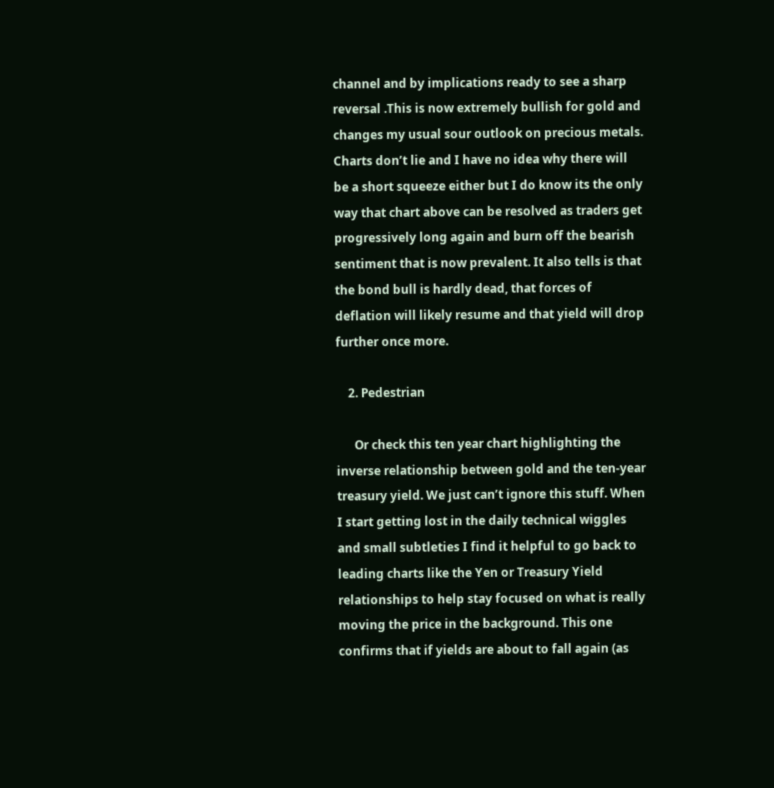channel and by implications ready to see a sharp reversal .This is now extremely bullish for gold and changes my usual sour outlook on precious metals. Charts don’t lie and I have no idea why there will be a short squeeze either but I do know its the only way that chart above can be resolved as traders get progressively long again and burn off the bearish sentiment that is now prevalent. It also tells is that the bond bull is hardly dead, that forces of deflation will likely resume and that yield will drop further once more.

    2. Pedestrian

      Or check this ten year chart highlighting the inverse relationship between gold and the ten-year treasury yield. We just can’t ignore this stuff. When I start getting lost in the daily technical wiggles and small subtleties I find it helpful to go back to leading charts like the Yen or Treasury Yield relationships to help stay focused on what is really moving the price in the background. This one confirms that if yields are about to fall again (as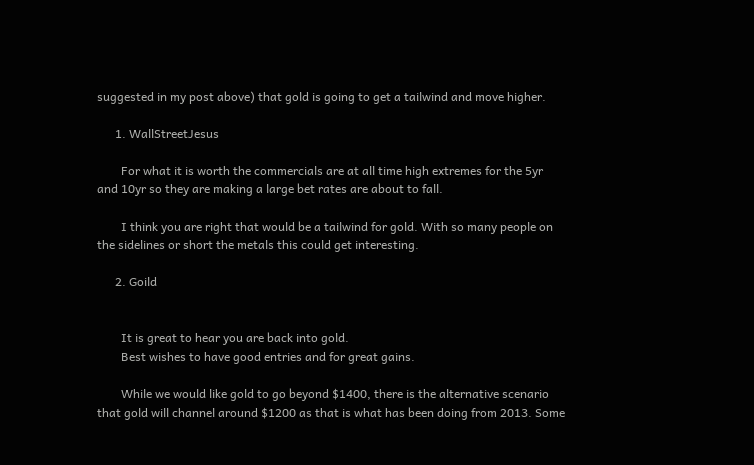suggested in my post above) that gold is going to get a tailwind and move higher.

      1. WallStreetJesus

        For what it is worth the commercials are at all time high extremes for the 5yr and 10yr so they are making a large bet rates are about to fall.

        I think you are right that would be a tailwind for gold. With so many people on the sidelines or short the metals this could get interesting.

      2. Goild


        It is great to hear you are back into gold.
        Best wishes to have good entries and for great gains.

        While we would like gold to go beyond $1400, there is the alternative scenario that gold will channel around $1200 as that is what has been doing from 2013. Some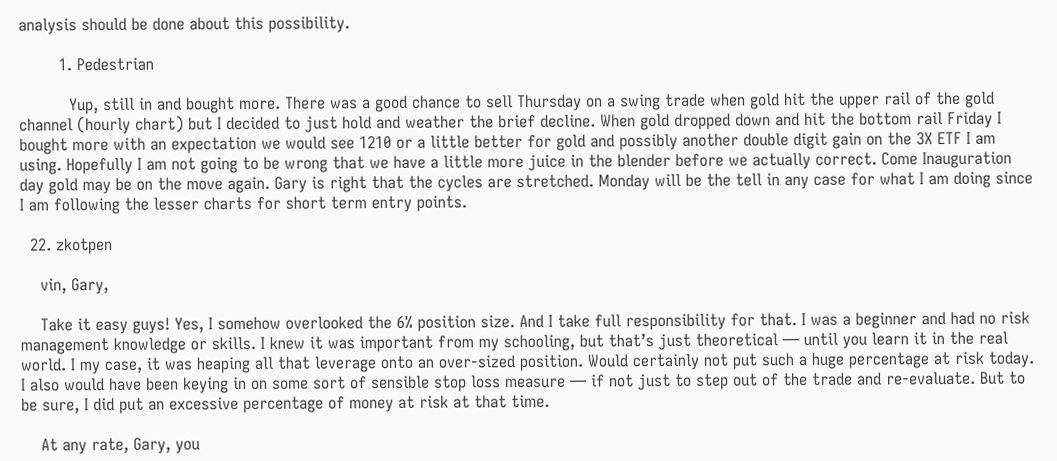analysis should be done about this possibility.

        1. Pedestrian

          Yup, still in and bought more. There was a good chance to sell Thursday on a swing trade when gold hit the upper rail of the gold channel (hourly chart) but I decided to just hold and weather the brief decline. When gold dropped down and hit the bottom rail Friday I bought more with an expectation we would see 1210 or a little better for gold and possibly another double digit gain on the 3X ETF I am using. Hopefully I am not going to be wrong that we have a little more juice in the blender before we actually correct. Come Inauguration day gold may be on the move again. Gary is right that the cycles are stretched. Monday will be the tell in any case for what I am doing since I am following the lesser charts for short term entry points.

  22. zkotpen

    vin, Gary,

    Take it easy guys! Yes, I somehow overlooked the 6% position size. And I take full responsibility for that. I was a beginner and had no risk management knowledge or skills. I knew it was important from my schooling, but that’s just theoretical — until you learn it in the real world. I my case, it was heaping all that leverage onto an over-sized position. Would certainly not put such a huge percentage at risk today. I also would have been keying in on some sort of sensible stop loss measure — if not just to step out of the trade and re-evaluate. But to be sure, I did put an excessive percentage of money at risk at that time.

    At any rate, Gary, you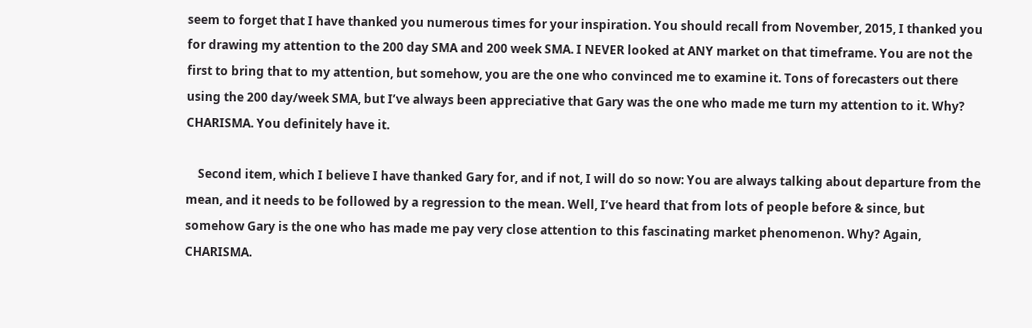seem to forget that I have thanked you numerous times for your inspiration. You should recall from November, 2015, I thanked you for drawing my attention to the 200 day SMA and 200 week SMA. I NEVER looked at ANY market on that timeframe. You are not the first to bring that to my attention, but somehow, you are the one who convinced me to examine it. Tons of forecasters out there using the 200 day/week SMA, but I’ve always been appreciative that Gary was the one who made me turn my attention to it. Why? CHARISMA. You definitely have it.

    Second item, which I believe I have thanked Gary for, and if not, I will do so now: You are always talking about departure from the mean, and it needs to be followed by a regression to the mean. Well, I’ve heard that from lots of people before & since, but somehow Gary is the one who has made me pay very close attention to this fascinating market phenomenon. Why? Again, CHARISMA.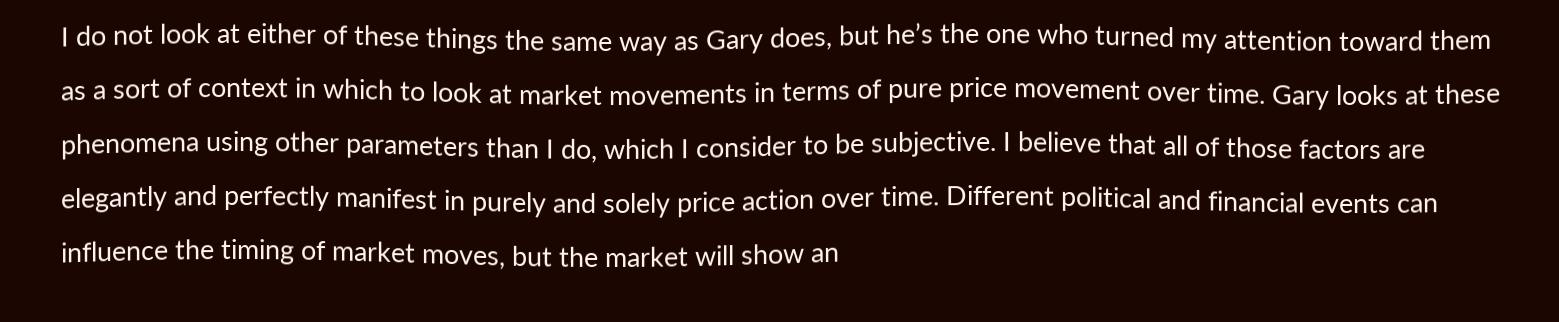I do not look at either of these things the same way as Gary does, but he’s the one who turned my attention toward them as a sort of context in which to look at market movements in terms of pure price movement over time. Gary looks at these phenomena using other parameters than I do, which I consider to be subjective. I believe that all of those factors are elegantly and perfectly manifest in purely and solely price action over time. Different political and financial events can influence the timing of market moves, but the market will show an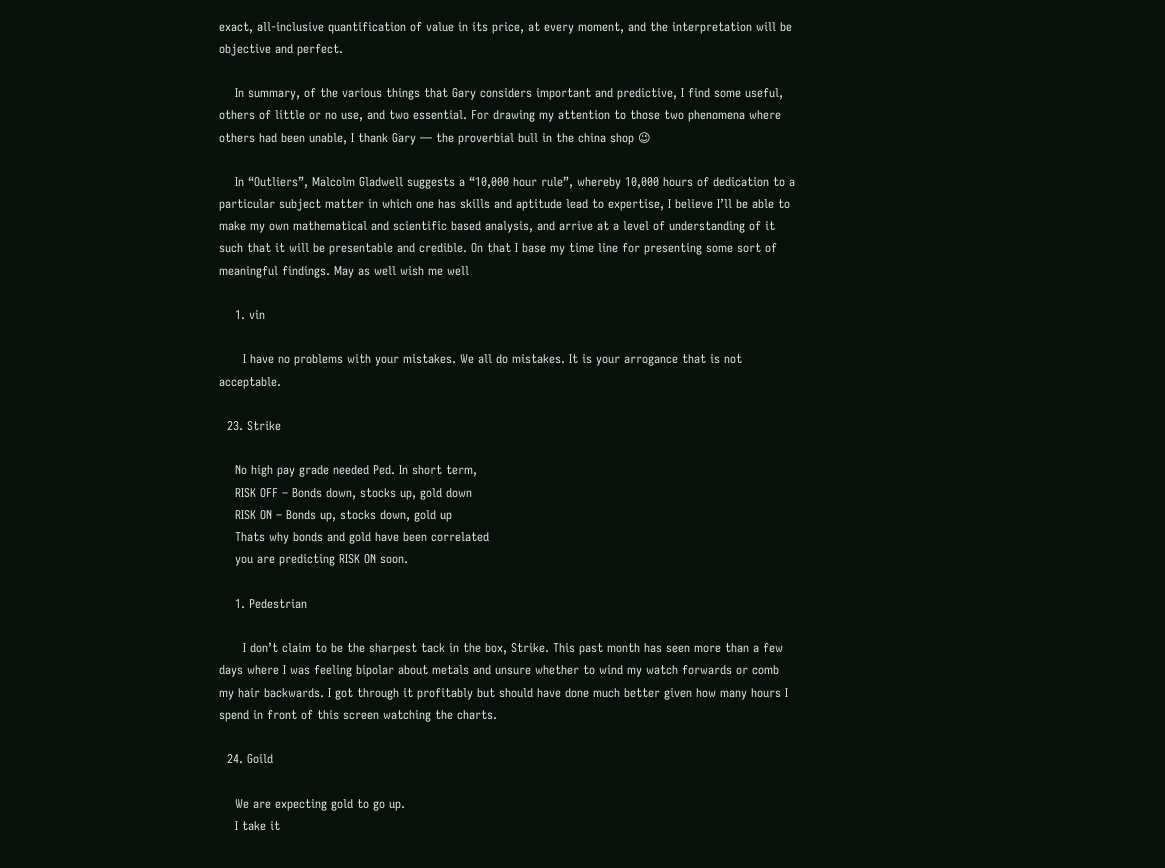exact, all-inclusive quantification of value in its price, at every moment, and the interpretation will be objective and perfect.

    In summary, of the various things that Gary considers important and predictive, I find some useful, others of little or no use, and two essential. For drawing my attention to those two phenomena where others had been unable, I thank Gary — the proverbial bull in the china shop 😉

    In “Outliers”, Malcolm Gladwell suggests a “10,000 hour rule”, whereby 10,000 hours of dedication to a particular subject matter in which one has skills and aptitude lead to expertise, I believe I’ll be able to make my own mathematical and scientific based analysis, and arrive at a level of understanding of it such that it will be presentable and credible. On that I base my time line for presenting some sort of meaningful findings. May as well wish me well

    1. vin

      I have no problems with your mistakes. We all do mistakes. It is your arrogance that is not acceptable.

  23. Strike

    No high pay grade needed Ped. In short term,
    RISK OFF – Bonds down, stocks up, gold down
    RISK ON – Bonds up, stocks down, gold up
    Thats why bonds and gold have been correlated
    you are predicting RISK ON soon.

    1. Pedestrian

      I don’t claim to be the sharpest tack in the box, Strike. This past month has seen more than a few days where I was feeling bipolar about metals and unsure whether to wind my watch forwards or comb my hair backwards. I got through it profitably but should have done much better given how many hours I spend in front of this screen watching the charts.

  24. Goild

    We are expecting gold to go up.
    I take it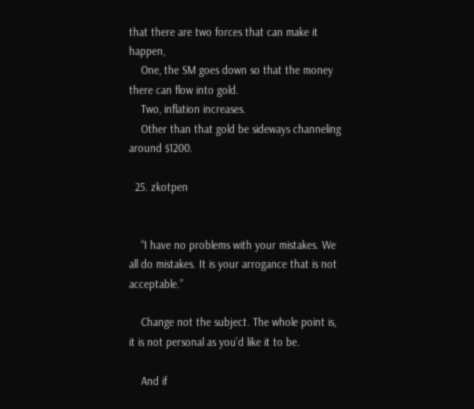that there are two forces that can make it happen,
    One, the SM goes down so that the money there can flow into gold.
    Two, inflation increases.
    Other than that gold be sideways channeling around $1200.

  25. zkotpen


    “I have no problems with your mistakes. We all do mistakes. It is your arrogance that is not acceptable.”

    Change not the subject. The whole point is, it is not personal as you’d like it to be.

    And if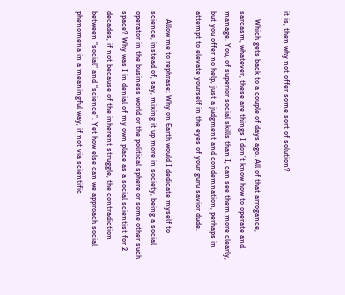it is, then why not offer some sort of solution?

    Which gets back to a couple of days ago. All of that arrogance, sarcasm, whatever, these are things I don’t know how to operate and manage. You, of superior social skills than I, can see them more clearly, but you offer no help, just a judgment and condemnation, perhaps in attempt to elevate yourself in the eyes of your guru savior dude.

    Allow me to rephrase: Why on Earth would I dedicate myself to science, instead of, say, mixing it up more in society, being a social operator in the business world or the political sphere or some other such space? Why was I in denial of my own place as a social scientist for 2 decades, if not because of the inherent struggle, the contradiction between “social” and “science”. Yet how else can we approach social phenomena in a meaningful way, if not via scientific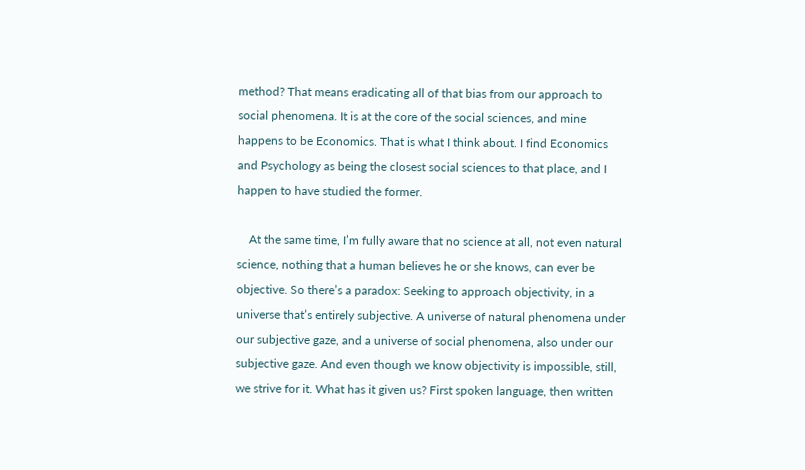method? That means eradicating all of that bias from our approach to social phenomena. It is at the core of the social sciences, and mine happens to be Economics. That is what I think about. I find Economics and Psychology as being the closest social sciences to that place, and I happen to have studied the former.

    At the same time, I’m fully aware that no science at all, not even natural science, nothing that a human believes he or she knows, can ever be objective. So there’s a paradox: Seeking to approach objectivity, in a universe that’s entirely subjective. A universe of natural phenomena under our subjective gaze, and a universe of social phenomena, also under our subjective gaze. And even though we know objectivity is impossible, still, we strive for it. What has it given us? First spoken language, then written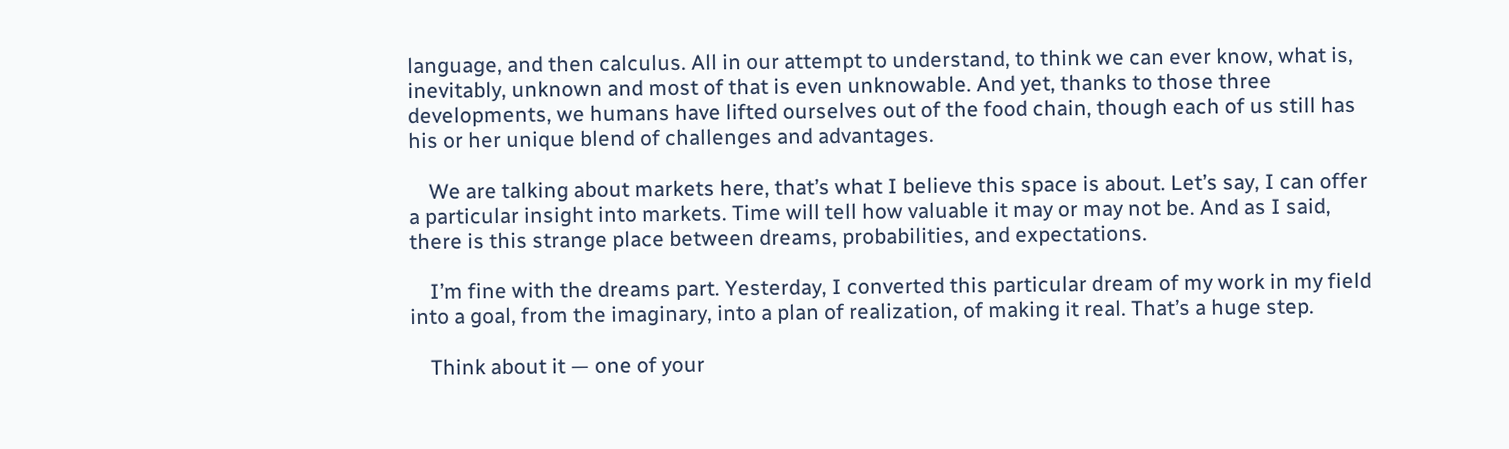language, and then calculus. All in our attempt to understand, to think we can ever know, what is, inevitably, unknown and most of that is even unknowable. And yet, thanks to those three developments, we humans have lifted ourselves out of the food chain, though each of us still has his or her unique blend of challenges and advantages.

    We are talking about markets here, that’s what I believe this space is about. Let’s say, I can offer a particular insight into markets. Time will tell how valuable it may or may not be. And as I said, there is this strange place between dreams, probabilities, and expectations.

    I’m fine with the dreams part. Yesterday, I converted this particular dream of my work in my field into a goal, from the imaginary, into a plan of realization, of making it real. That’s a huge step.

    Think about it — one of your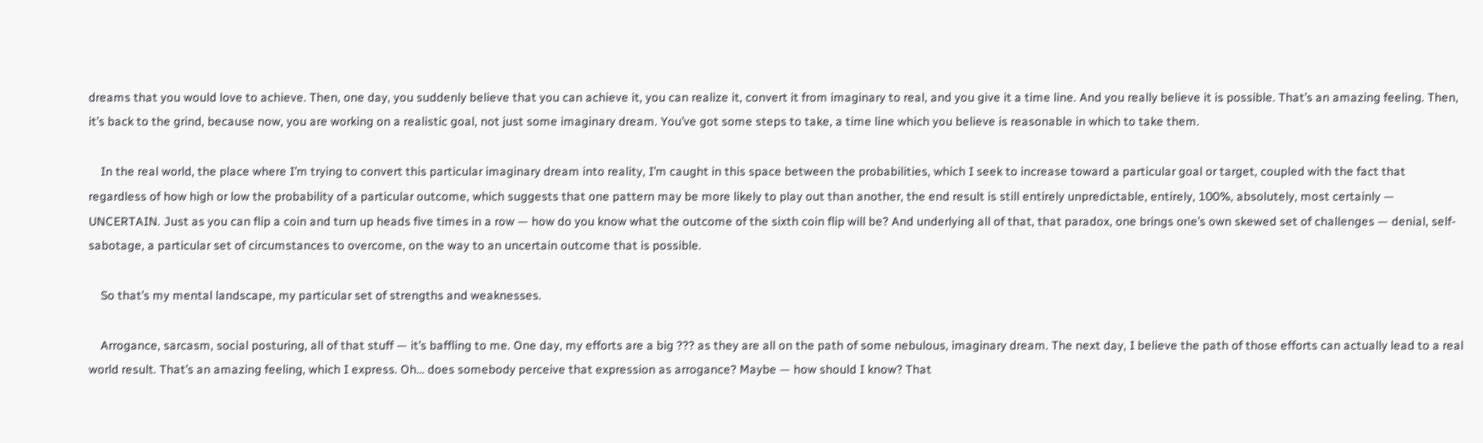dreams that you would love to achieve. Then, one day, you suddenly believe that you can achieve it, you can realize it, convert it from imaginary to real, and you give it a time line. And you really believe it is possible. That’s an amazing feeling. Then, it’s back to the grind, because now, you are working on a realistic goal, not just some imaginary dream. You’ve got some steps to take, a time line which you believe is reasonable in which to take them.

    In the real world, the place where I’m trying to convert this particular imaginary dream into reality, I’m caught in this space between the probabilities, which I seek to increase toward a particular goal or target, coupled with the fact that regardless of how high or low the probability of a particular outcome, which suggests that one pattern may be more likely to play out than another, the end result is still entirely unpredictable, entirely, 100%, absolutely, most certainly — UNCERTAIN. Just as you can flip a coin and turn up heads five times in a row — how do you know what the outcome of the sixth coin flip will be? And underlying all of that, that paradox, one brings one’s own skewed set of challenges — denial, self-sabotage, a particular set of circumstances to overcome, on the way to an uncertain outcome that is possible.

    So that’s my mental landscape, my particular set of strengths and weaknesses.

    Arrogance, sarcasm, social posturing, all of that stuff — it’s baffling to me. One day, my efforts are a big ??? as they are all on the path of some nebulous, imaginary dream. The next day, I believe the path of those efforts can actually lead to a real world result. That’s an amazing feeling, which I express. Oh… does somebody perceive that expression as arrogance? Maybe — how should I know? That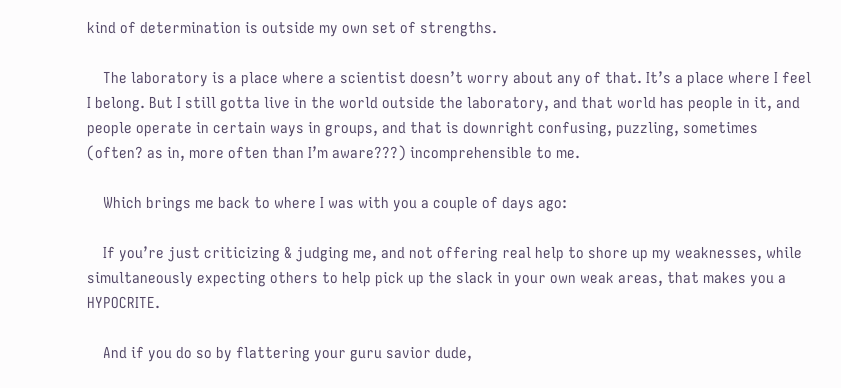kind of determination is outside my own set of strengths.

    The laboratory is a place where a scientist doesn’t worry about any of that. It’s a place where I feel I belong. But I still gotta live in the world outside the laboratory, and that world has people in it, and people operate in certain ways in groups, and that is downright confusing, puzzling, sometimes (often? as in, more often than I’m aware???) incomprehensible to me.

    Which brings me back to where I was with you a couple of days ago:

    If you’re just criticizing & judging me, and not offering real help to shore up my weaknesses, while simultaneously expecting others to help pick up the slack in your own weak areas, that makes you a HYPOCRITE.

    And if you do so by flattering your guru savior dude,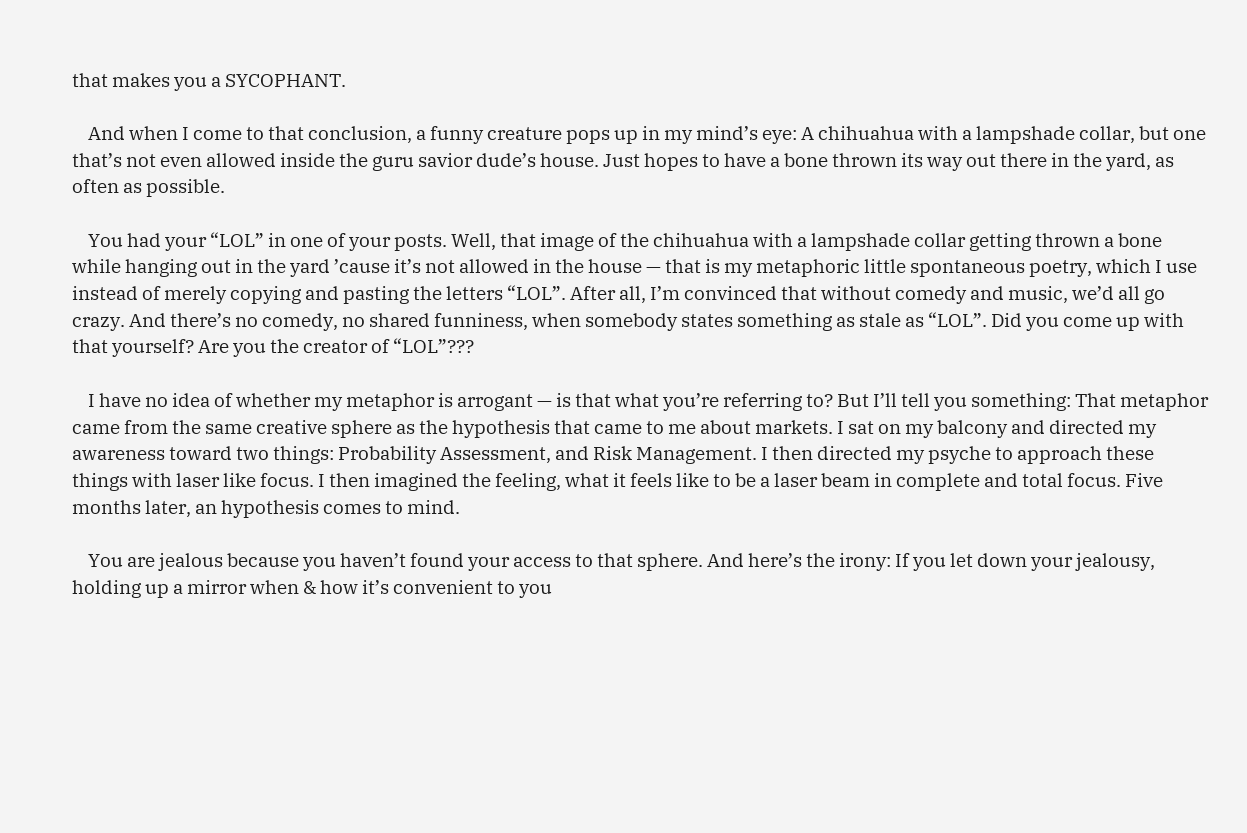that makes you a SYCOPHANT.

    And when I come to that conclusion, a funny creature pops up in my mind’s eye: A chihuahua with a lampshade collar, but one that’s not even allowed inside the guru savior dude’s house. Just hopes to have a bone thrown its way out there in the yard, as often as possible.

    You had your “LOL” in one of your posts. Well, that image of the chihuahua with a lampshade collar getting thrown a bone while hanging out in the yard ’cause it’s not allowed in the house — that is my metaphoric little spontaneous poetry, which I use instead of merely copying and pasting the letters “LOL”. After all, I’m convinced that without comedy and music, we’d all go crazy. And there’s no comedy, no shared funniness, when somebody states something as stale as “LOL”. Did you come up with that yourself? Are you the creator of “LOL”???

    I have no idea of whether my metaphor is arrogant — is that what you’re referring to? But I’ll tell you something: That metaphor came from the same creative sphere as the hypothesis that came to me about markets. I sat on my balcony and directed my awareness toward two things: Probability Assessment, and Risk Management. I then directed my psyche to approach these things with laser like focus. I then imagined the feeling, what it feels like to be a laser beam in complete and total focus. Five months later, an hypothesis comes to mind.

    You are jealous because you haven’t found your access to that sphere. And here’s the irony: If you let down your jealousy, holding up a mirror when & how it’s convenient to you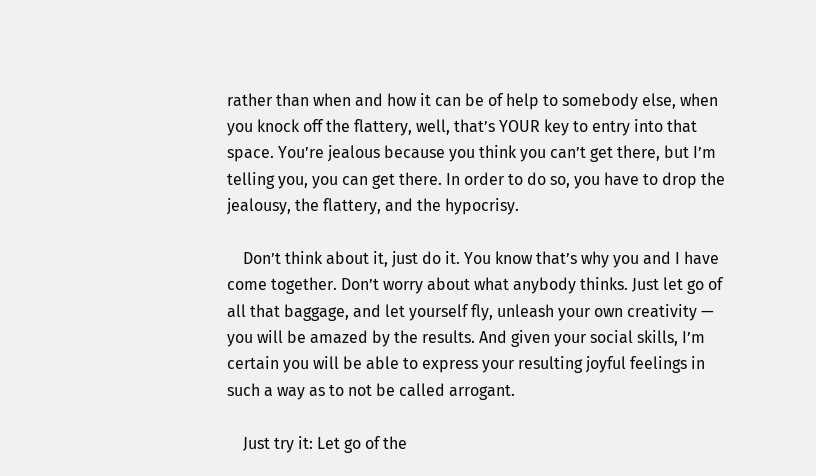rather than when and how it can be of help to somebody else, when you knock off the flattery, well, that’s YOUR key to entry into that space. You’re jealous because you think you can’t get there, but I’m telling you, you can get there. In order to do so, you have to drop the jealousy, the flattery, and the hypocrisy.

    Don’t think about it, just do it. You know that’s why you and I have come together. Don’t worry about what anybody thinks. Just let go of all that baggage, and let yourself fly, unleash your own creativity — you will be amazed by the results. And given your social skills, I’m certain you will be able to express your resulting joyful feelings in such a way as to not be called arrogant.

    Just try it: Let go of the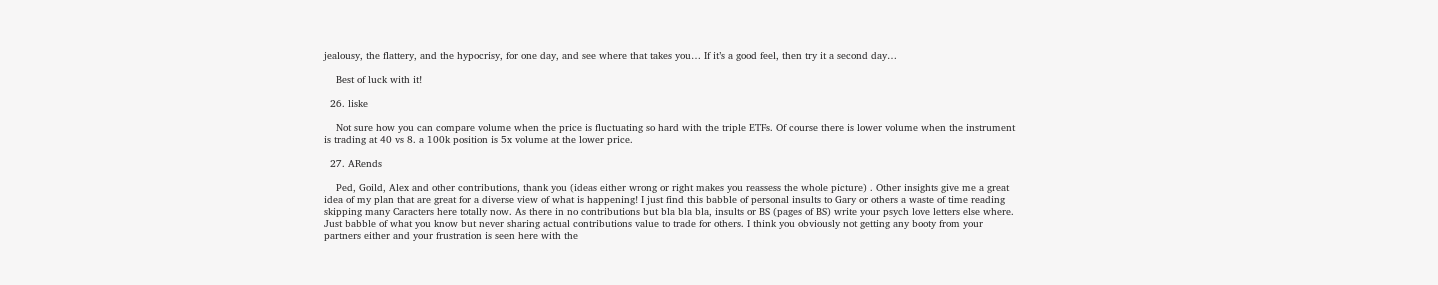jealousy, the flattery, and the hypocrisy, for one day, and see where that takes you… If it’s a good feel, then try it a second day…

    Best of luck with it!

  26. liske

    Not sure how you can compare volume when the price is fluctuating so hard with the triple ETFs. Of course there is lower volume when the instrument is trading at 40 vs 8. a 100k position is 5x volume at the lower price.

  27. ARends

    Ped, Goild, Alex and other contributions, thank you (ideas either wrong or right makes you reassess the whole picture) . Other insights give me a great idea of my plan that are great for a diverse view of what is happening! I just find this babble of personal insults to Gary or others a waste of time reading skipping many Caracters here totally now. As there in no contributions but bla bla bla, insults or BS (pages of BS) write your psych love letters else where. Just babble of what you know but never sharing actual contributions value to trade for others. I think you obviously not getting any booty from your partners either and your frustration is seen here with the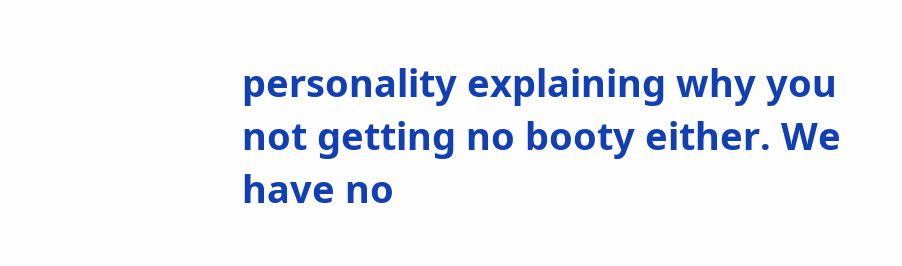personality explaining why you not getting no booty either. We have no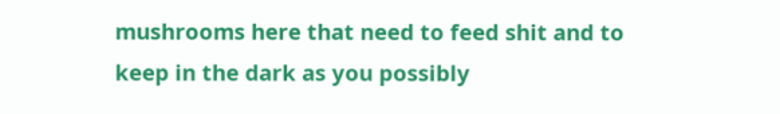mushrooms here that need to feed shit and to keep in the dark as you possibly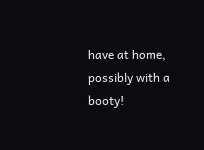have at home, possibly with a booty!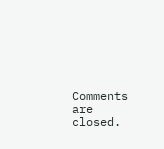Comments are closed.